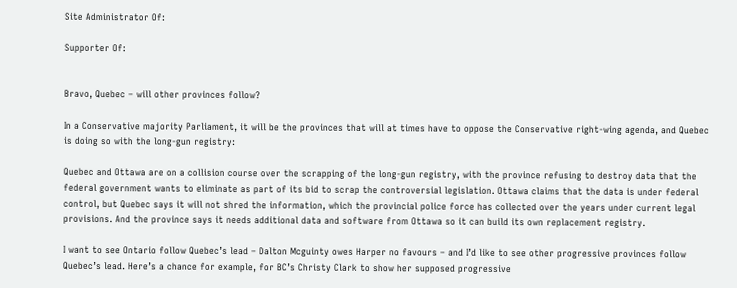Site Administrator Of:

Supporter Of:


Bravo, Quebec – will other provinces follow?

In a Conservative majority Parliament, it will be the provinces that will at times have to oppose the Conservative right-wing agenda, and Quebec is doing so with the long-gun registry:

Quebec and Ottawa are on a collision course over the scrapping of the long-gun registry, with the province refusing to destroy data that the federal government wants to eliminate as part of its bid to scrap the controversial legislation. Ottawa claims that the data is under federal control, but Quebec says it will not shred the information, which the provincial police force has collected over the years under current legal provisions. And the province says it needs additional data and software from Ottawa so it can build its own replacement registry.

I want to see Ontario follow Quebec’s lead – Dalton Mcguinty owes Harper no favours – and I’d like to see other progressive provinces follow Quebec’s lead. Here’s a chance for example, for BC’s Christy Clark to show her supposed progressive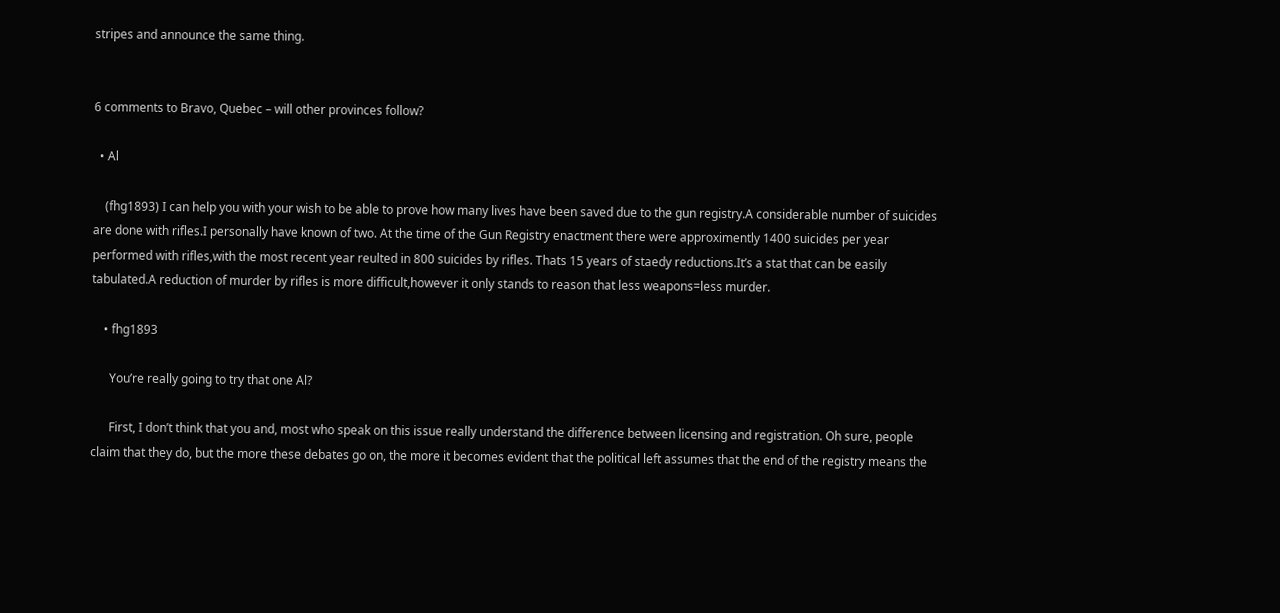stripes and announce the same thing.


6 comments to Bravo, Quebec – will other provinces follow?

  • Al

    (fhg1893) I can help you with your wish to be able to prove how many lives have been saved due to the gun registry.A considerable number of suicides are done with rifles.I personally have known of two. At the time of the Gun Registry enactment there were approximently 1400 suicides per year performed with rifles,with the most recent year reulted in 800 suicides by rifles. Thats 15 years of staedy reductions.It’s a stat that can be easily tabulated.A reduction of murder by rifles is more difficult,however it only stands to reason that less weapons=less murder.

    • fhg1893

      You’re really going to try that one Al?

      First, I don’t think that you and, most who speak on this issue really understand the difference between licensing and registration. Oh sure, people claim that they do, but the more these debates go on, the more it becomes evident that the political left assumes that the end of the registry means the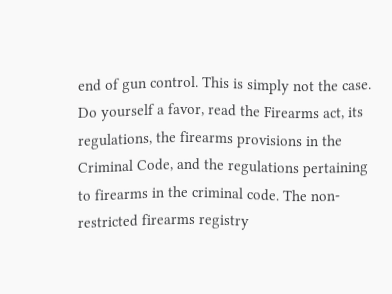end of gun control. This is simply not the case. Do yourself a favor, read the Firearms act, its regulations, the firearms provisions in the Criminal Code, and the regulations pertaining to firearms in the criminal code. The non-restricted firearms registry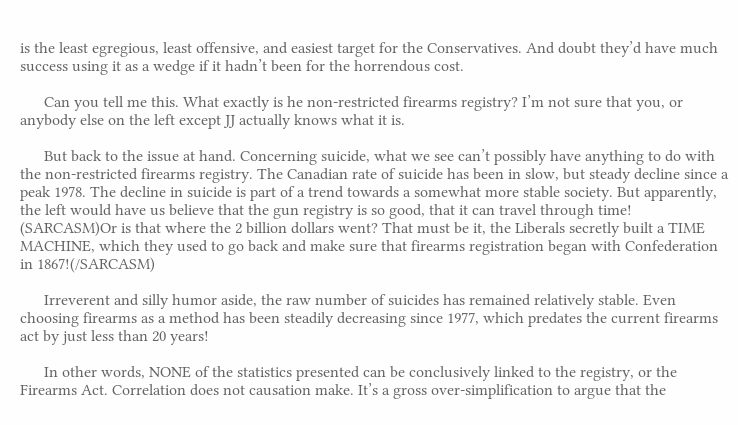is the least egregious, least offensive, and easiest target for the Conservatives. And doubt they’d have much success using it as a wedge if it hadn’t been for the horrendous cost.

      Can you tell me this. What exactly is he non-restricted firearms registry? I’m not sure that you, or anybody else on the left except JJ actually knows what it is.

      But back to the issue at hand. Concerning suicide, what we see can’t possibly have anything to do with the non-restricted firearms registry. The Canadian rate of suicide has been in slow, but steady decline since a peak 1978. The decline in suicide is part of a trend towards a somewhat more stable society. But apparently, the left would have us believe that the gun registry is so good, that it can travel through time! (SARCASM)Or is that where the 2 billion dollars went? That must be it, the Liberals secretly built a TIME MACHINE, which they used to go back and make sure that firearms registration began with Confederation in 1867!(/SARCASM)

      Irreverent and silly humor aside, the raw number of suicides has remained relatively stable. Even choosing firearms as a method has been steadily decreasing since 1977, which predates the current firearms act by just less than 20 years!

      In other words, NONE of the statistics presented can be conclusively linked to the registry, or the Firearms Act. Correlation does not causation make. It’s a gross over-simplification to argue that the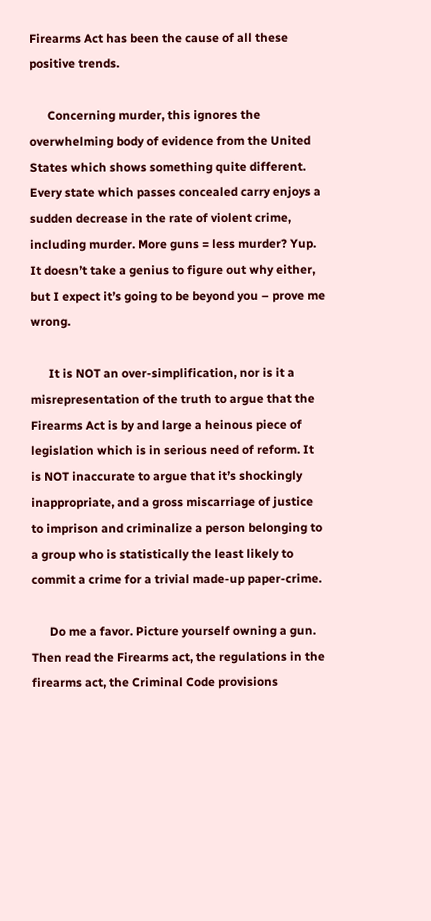Firearms Act has been the cause of all these positive trends.

      Concerning murder, this ignores the overwhelming body of evidence from the United States which shows something quite different. Every state which passes concealed carry enjoys a sudden decrease in the rate of violent crime, including murder. More guns = less murder? Yup. It doesn’t take a genius to figure out why either, but I expect it’s going to be beyond you – prove me wrong.

      It is NOT an over-simplification, nor is it a misrepresentation of the truth to argue that the Firearms Act is by and large a heinous piece of legislation which is in serious need of reform. It is NOT inaccurate to argue that it’s shockingly inappropriate, and a gross miscarriage of justice to imprison and criminalize a person belonging to a group who is statistically the least likely to commit a crime for a trivial made-up paper-crime.

      Do me a favor. Picture yourself owning a gun. Then read the Firearms act, the regulations in the firearms act, the Criminal Code provisions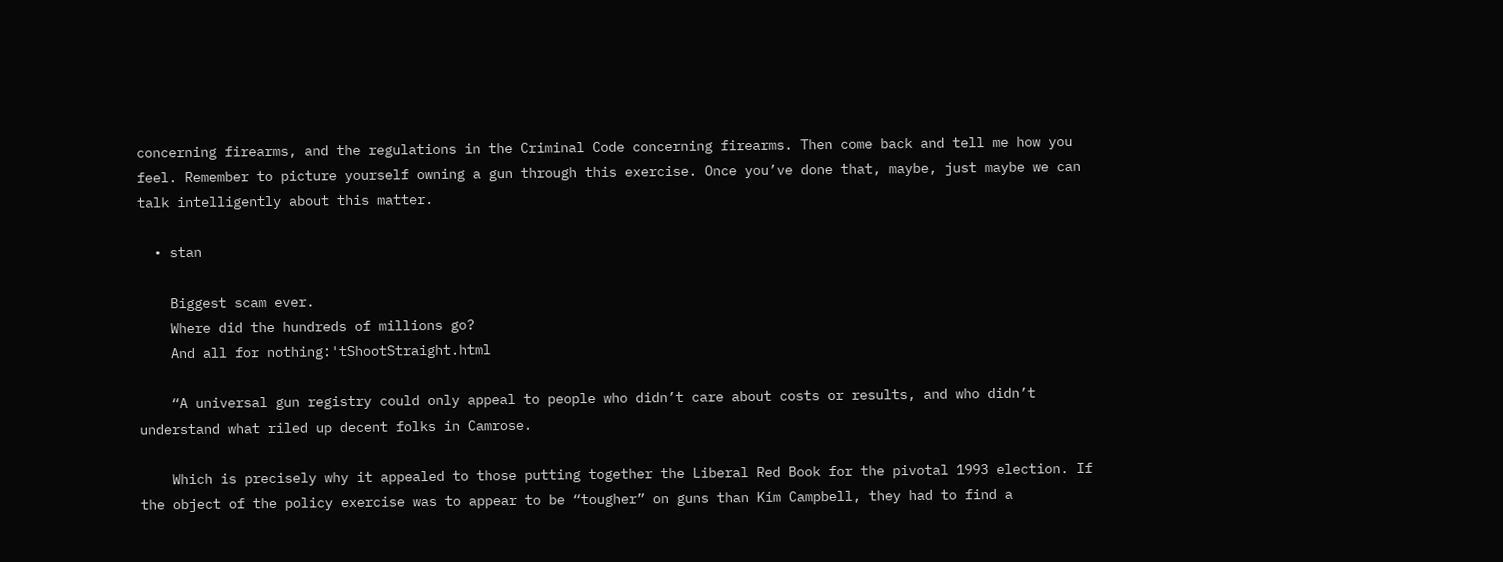concerning firearms, and the regulations in the Criminal Code concerning firearms. Then come back and tell me how you feel. Remember to picture yourself owning a gun through this exercise. Once you’ve done that, maybe, just maybe we can talk intelligently about this matter.

  • stan

    Biggest scam ever.
    Where did the hundreds of millions go?
    And all for nothing:'tShootStraight.html

    “A universal gun registry could only appeal to people who didn’t care about costs or results, and who didn’t understand what riled up decent folks in Camrose.

    Which is precisely why it appealed to those putting together the Liberal Red Book for the pivotal 1993 election. If the object of the policy exercise was to appear to be “tougher” on guns than Kim Campbell, they had to find a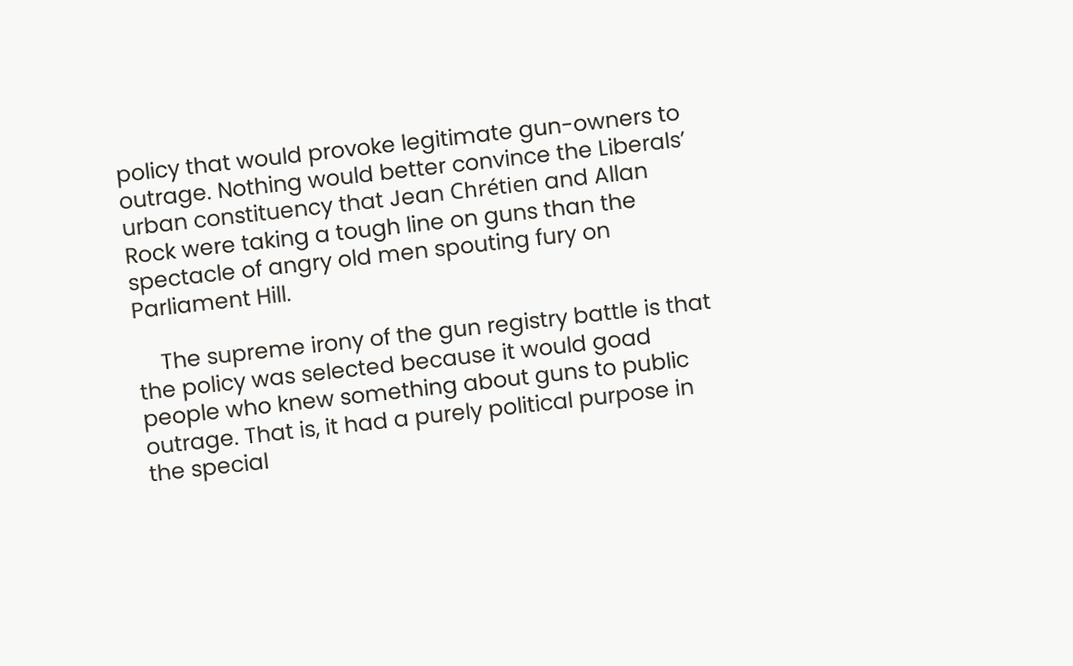policy that would provoke legitimate gun-owners to outrage. Nothing would better convince the Liberals’ urban constituency that Jean Chrétien and Allan Rock were taking a tough line on guns than the spectacle of angry old men spouting fury on Parliament Hill.

    The supreme irony of the gun registry battle is that the policy was selected because it would goad people who knew something about guns to public outrage. That is, it had a purely political purpose in the special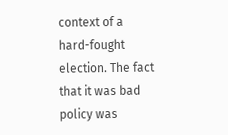context of a hard-fought election. The fact that it was bad policy was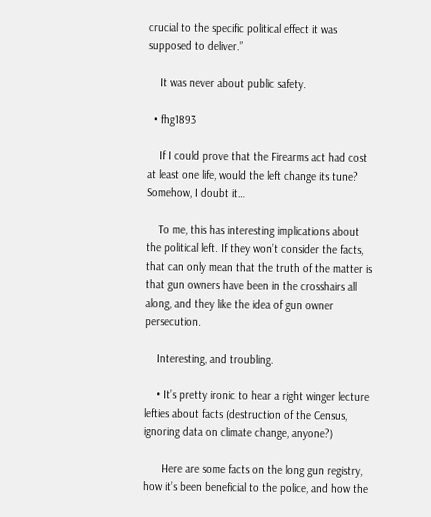crucial to the specific political effect it was supposed to deliver.”

    It was never about public safety.

  • fhg1893

    If I could prove that the Firearms act had cost at least one life, would the left change its tune? Somehow, I doubt it…

    To me, this has interesting implications about the political left. If they won’t consider the facts, that can only mean that the truth of the matter is that gun owners have been in the crosshairs all along, and they like the idea of gun owner persecution.

    Interesting, and troubling.

    • It’s pretty ironic to hear a right winger lecture lefties about facts (destruction of the Census, ignoring data on climate change, anyone?)

      Here are some facts on the long gun registry, how it’s been beneficial to the police, and how the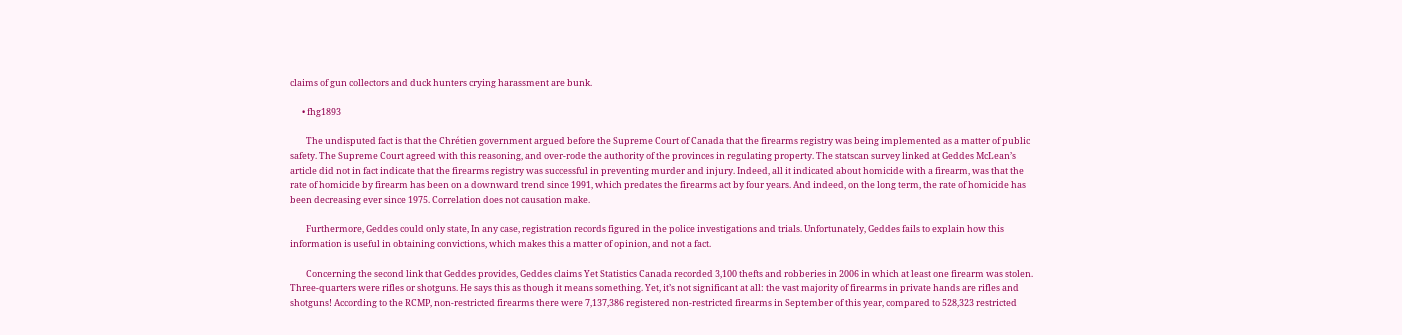claims of gun collectors and duck hunters crying harassment are bunk.

      • fhg1893

        The undisputed fact is that the Chrétien government argued before the Supreme Court of Canada that the firearms registry was being implemented as a matter of public safety. The Supreme Court agreed with this reasoning, and over-rode the authority of the provinces in regulating property. The statscan survey linked at Geddes McLean’s article did not in fact indicate that the firearms registry was successful in preventing murder and injury. Indeed, all it indicated about homicide with a firearm, was that the rate of homicide by firearm has been on a downward trend since 1991, which predates the firearms act by four years. And indeed, on the long term, the rate of homicide has been decreasing ever since 1975. Correlation does not causation make.

        Furthermore, Geddes could only state, In any case, registration records figured in the police investigations and trials. Unfortunately, Geddes fails to explain how this information is useful in obtaining convictions, which makes this a matter of opinion, and not a fact.

        Concerning the second link that Geddes provides, Geddes claims Yet Statistics Canada recorded 3,100 thefts and robberies in 2006 in which at least one firearm was stolen. Three-quarters were rifles or shotguns. He says this as though it means something. Yet, it’s not significant at all: the vast majority of firearms in private hands are rifles and shotguns! According to the RCMP, non-restricted firearms there were 7,137,386 registered non-restricted firearms in September of this year, compared to 528,323 restricted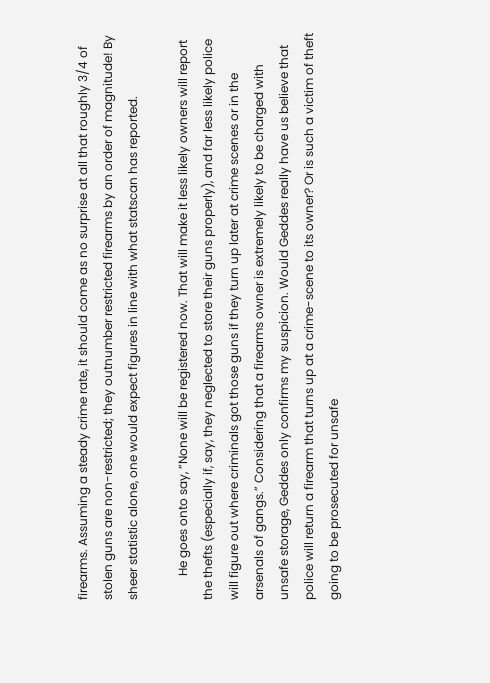firearms. Assuming a steady crime rate, it should come as no surprise at all that roughly 3/4 of stolen guns are non-restricted; they outnumber restricted firearms by an order of magnitude! By sheer statistic alone, one would expect figures in line with what statscan has reported.

        He goes onto say, “None will be registered now. That will make it less likely owners will report the thefts (especially if, say, they neglected to store their guns properly), and far less likely police will figure out where criminals got those guns if they turn up later at crime scenes or in the arsenals of gangs.” Considering that a firearms owner is extremely likely to be charged with unsafe storage, Geddes only confirms my suspicion. Would Geddes really have us believe that police will return a firearm that turns up at a crime-scene to its owner? Or is such a victim of theft going to be prosecuted for unsafe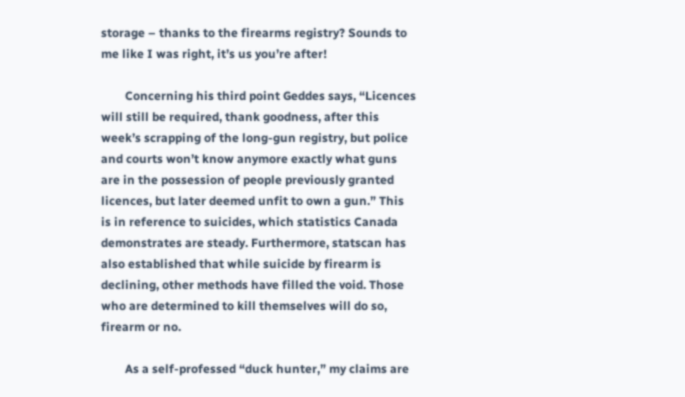storage – thanks to the firearms registry? Sounds to me like I was right, it’s us you’re after!

        Concerning his third point Geddes says, “Licences will still be required, thank goodness, after this week’s scrapping of the long-gun registry, but police and courts won’t know anymore exactly what guns are in the possession of people previously granted licences, but later deemed unfit to own a gun.” This is in reference to suicides, which statistics Canada demonstrates are steady. Furthermore, statscan has also established that while suicide by firearm is declining, other methods have filled the void. Those who are determined to kill themselves will do so, firearm or no.

        As a self-professed “duck hunter,” my claims are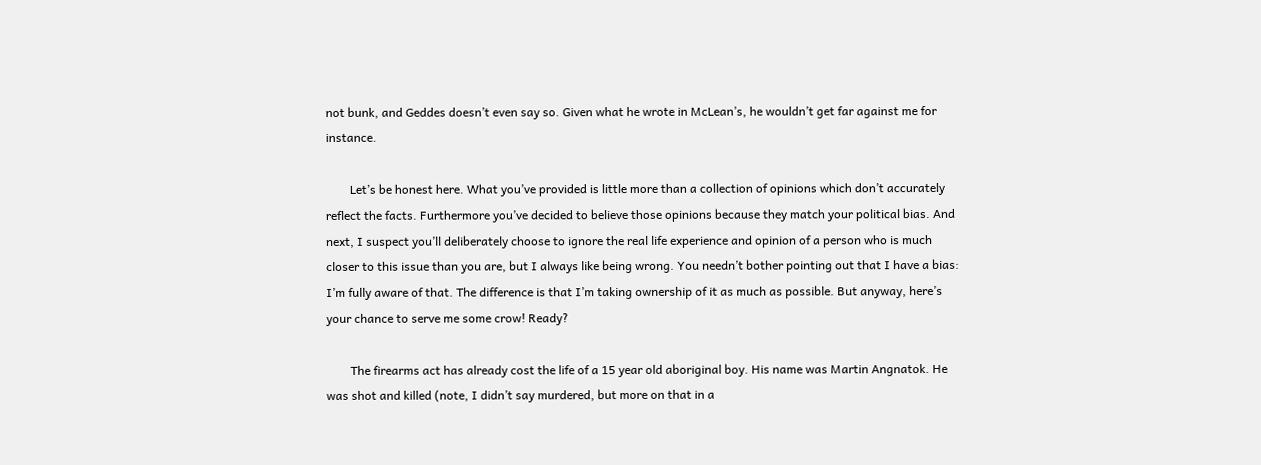not bunk, and Geddes doesn’t even say so. Given what he wrote in McLean’s, he wouldn’t get far against me for instance.

        Let’s be honest here. What you’ve provided is little more than a collection of opinions which don’t accurately reflect the facts. Furthermore you’ve decided to believe those opinions because they match your political bias. And next, I suspect you’ll deliberately choose to ignore the real life experience and opinion of a person who is much closer to this issue than you are, but I always like being wrong. You needn’t bother pointing out that I have a bias: I’m fully aware of that. The difference is that I’m taking ownership of it as much as possible. But anyway, here’s your chance to serve me some crow! Ready?

        The firearms act has already cost the life of a 15 year old aboriginal boy. His name was Martin Angnatok. He was shot and killed (note, I didn’t say murdered, but more on that in a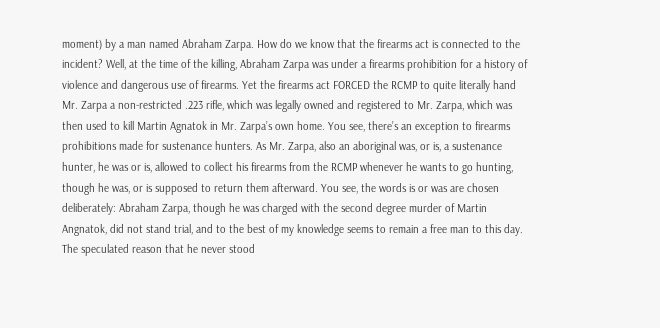moment) by a man named Abraham Zarpa. How do we know that the firearms act is connected to the incident? Well, at the time of the killing, Abraham Zarpa was under a firearms prohibition for a history of violence and dangerous use of firearms. Yet the firearms act FORCED the RCMP to quite literally hand Mr. Zarpa a non-restricted .223 rifle, which was legally owned and registered to Mr. Zarpa, which was then used to kill Martin Agnatok in Mr. Zarpa’s own home. You see, there’s an exception to firearms prohibitions made for sustenance hunters. As Mr. Zarpa, also an aboriginal was, or is, a sustenance hunter, he was or is, allowed to collect his firearms from the RCMP whenever he wants to go hunting, though he was, or is supposed to return them afterward. You see, the words is or was are chosen deliberately: Abraham Zarpa, though he was charged with the second degree murder of Martin Angnatok, did not stand trial, and to the best of my knowledge seems to remain a free man to this day. The speculated reason that he never stood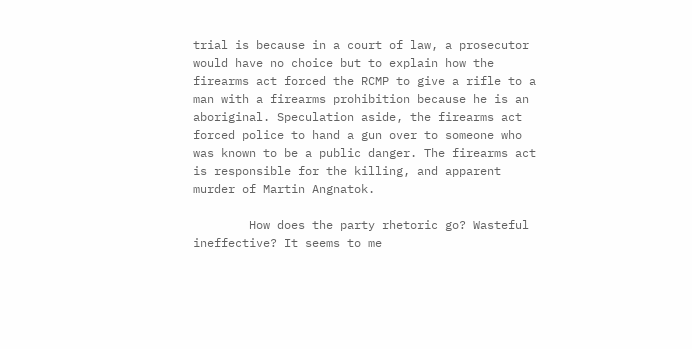trial is because in a court of law, a prosecutor would have no choice but to explain how the firearms act forced the RCMP to give a rifle to a man with a firearms prohibition because he is an aboriginal. Speculation aside, the firearms act forced police to hand a gun over to someone who was known to be a public danger. The firearms act is responsible for the killing, and apparent murder of Martin Angnatok.

        How does the party rhetoric go? Wasteful ineffective? It seems to me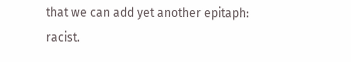that we can add yet another epitaph: racist.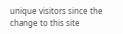unique visitors since the change to this site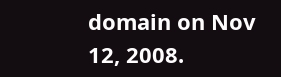domain on Nov 12, 2008.